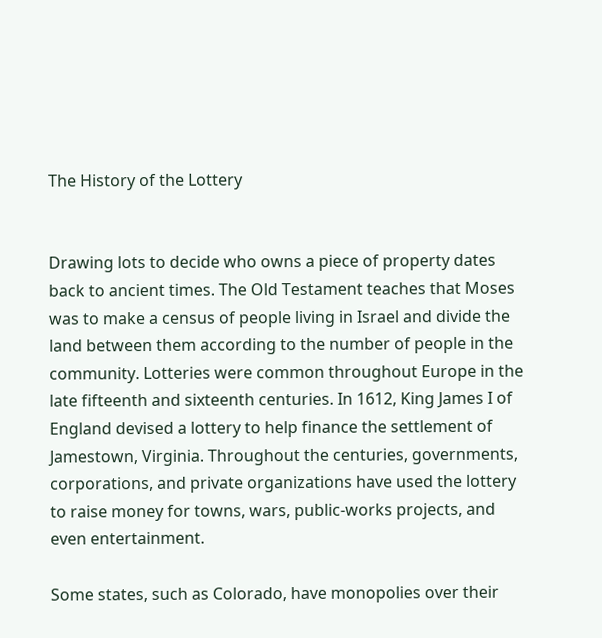The History of the Lottery


Drawing lots to decide who owns a piece of property dates back to ancient times. The Old Testament teaches that Moses was to make a census of people living in Israel and divide the land between them according to the number of people in the community. Lotteries were common throughout Europe in the late fifteenth and sixteenth centuries. In 1612, King James I of England devised a lottery to help finance the settlement of Jamestown, Virginia. Throughout the centuries, governments, corporations, and private organizations have used the lottery to raise money for towns, wars, public-works projects, and even entertainment.

Some states, such as Colorado, have monopolies over their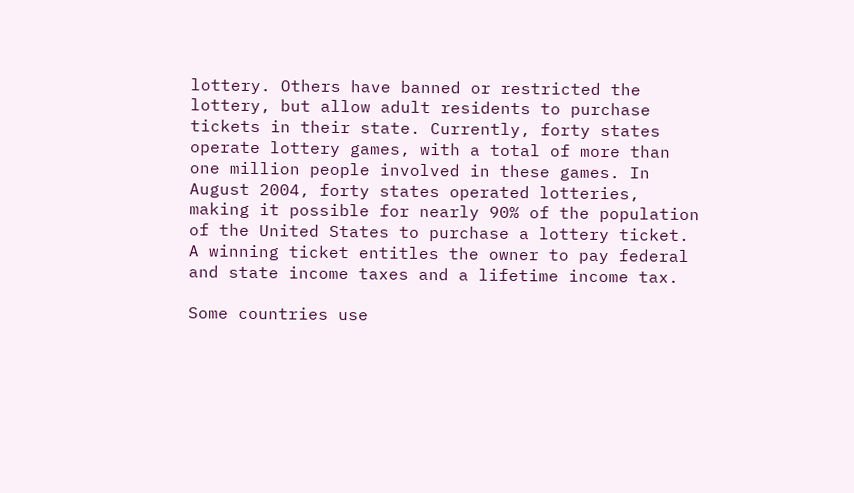lottery. Others have banned or restricted the lottery, but allow adult residents to purchase tickets in their state. Currently, forty states operate lottery games, with a total of more than one million people involved in these games. In August 2004, forty states operated lotteries, making it possible for nearly 90% of the population of the United States to purchase a lottery ticket. A winning ticket entitles the owner to pay federal and state income taxes and a lifetime income tax.

Some countries use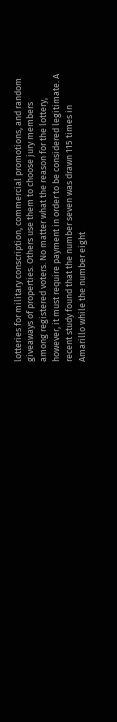lotteries for military conscription, commercial promotions, and random giveaways of properties. Others use them to choose jury members among registered voters. No matter what the reason for the lottery, however, it must require payment in order to be considered legitimate. A recent study found that the number seven was drawn 115 times in Amarillo while the number eight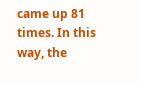came up 81 times. In this way, the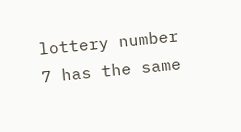lottery number 7 has the same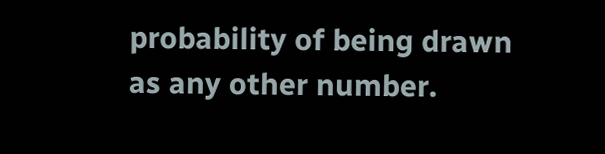probability of being drawn as any other number.